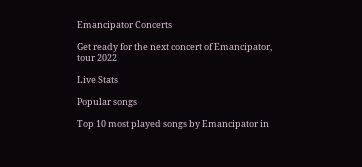Emancipator Concerts

Get ready for the next concert of Emancipator, tour 2022

Live Stats

Popular songs

Top 10 most played songs by Emancipator in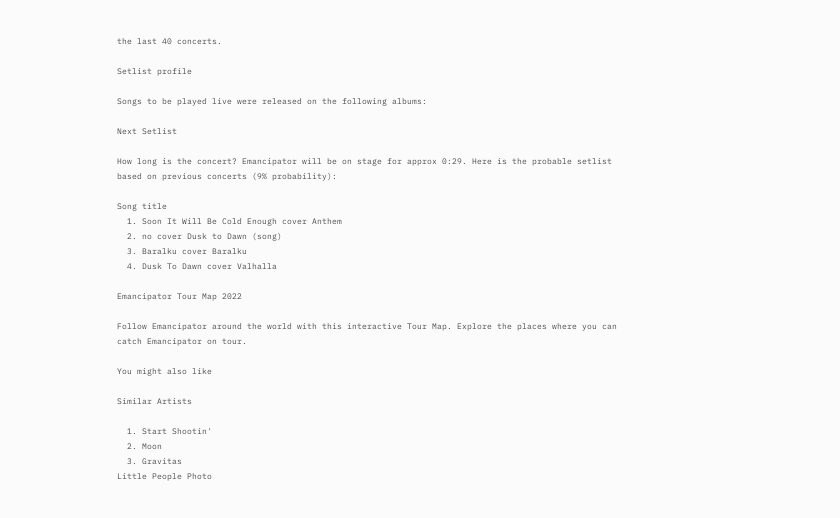the last 40 concerts.

Setlist profile

Songs to be played live were released on the following albums:

Next Setlist

How long is the concert? Emancipator will be on stage for approx 0:29. Here is the probable setlist based on previous concerts (9% probability):

Song title
  1. Soon It Will Be Cold Enough cover Anthem
  2. no cover Dusk to Dawn (song)
  3. Baralku cover Baralku
  4. Dusk To Dawn cover Valhalla

Emancipator Tour Map 2022

Follow Emancipator around the world with this interactive Tour Map. Explore the places where you can catch Emancipator on tour.

You might also like

Similar Artists

  1. Start Shootin'
  2. Moon
  3. Gravitas
Little People Photo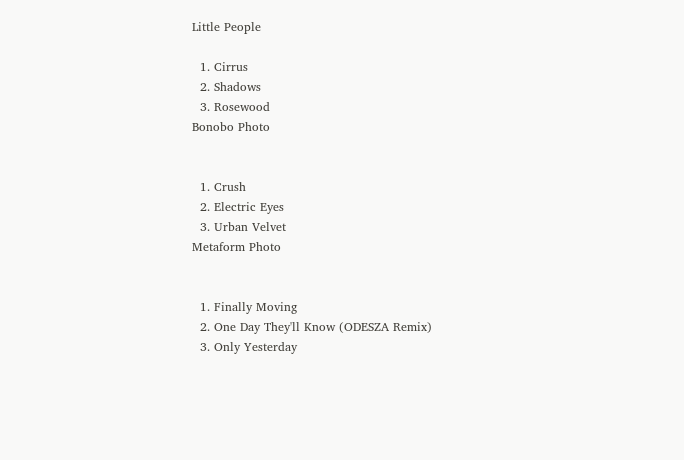Little People

  1. Cirrus
  2. Shadows
  3. Rosewood
Bonobo Photo


  1. Crush
  2. Electric Eyes
  3. Urban Velvet
Metaform Photo


  1. Finally Moving
  2. One Day They'll Know (ODESZA Remix)
  3. Only Yesterday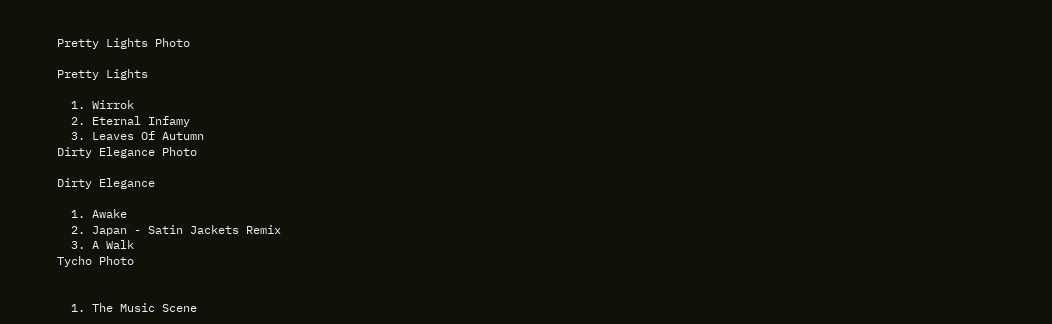Pretty Lights Photo

Pretty Lights

  1. Wirrok
  2. Eternal Infamy
  3. Leaves Of Autumn
Dirty Elegance Photo

Dirty Elegance

  1. Awake
  2. Japan - Satin Jackets Remix
  3. A Walk
Tycho Photo


  1. The Music Scene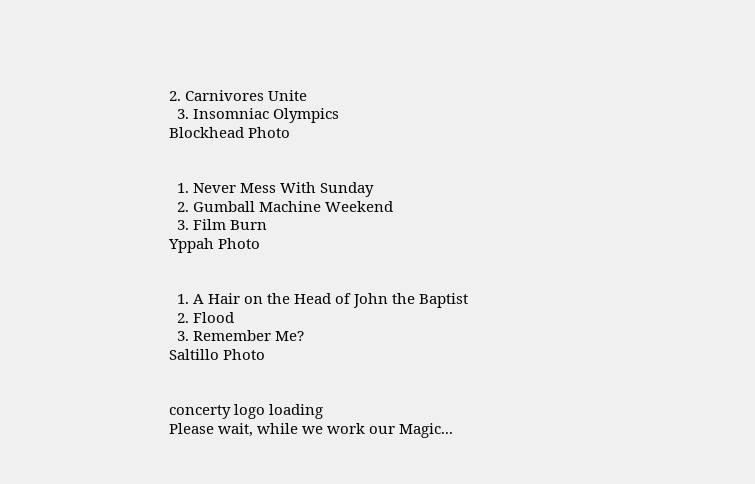2. Carnivores Unite
  3. Insomniac Olympics
Blockhead Photo


  1. Never Mess With Sunday
  2. Gumball Machine Weekend
  3. Film Burn
Yppah Photo


  1. A Hair on the Head of John the Baptist
  2. Flood
  3. Remember Me?
Saltillo Photo


concerty logo loading
Please wait, while we work our Magic...